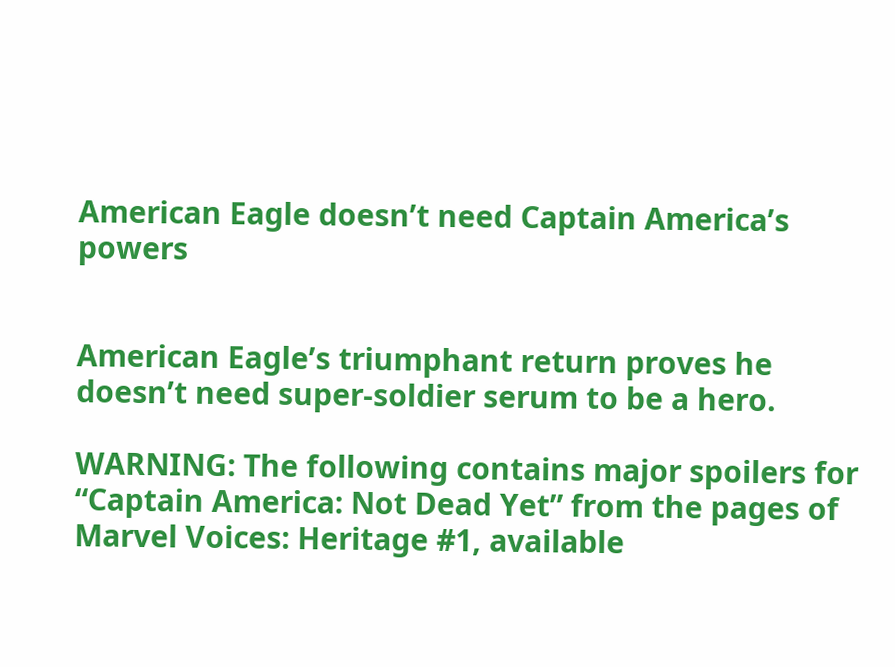American Eagle doesn’t need Captain America’s powers


American Eagle’s triumphant return proves he doesn’t need super-soldier serum to be a hero.

WARNING: The following contains major spoilers for “Captain America: Not Dead Yet” from the pages of Marvel Voices: Heritage #1, available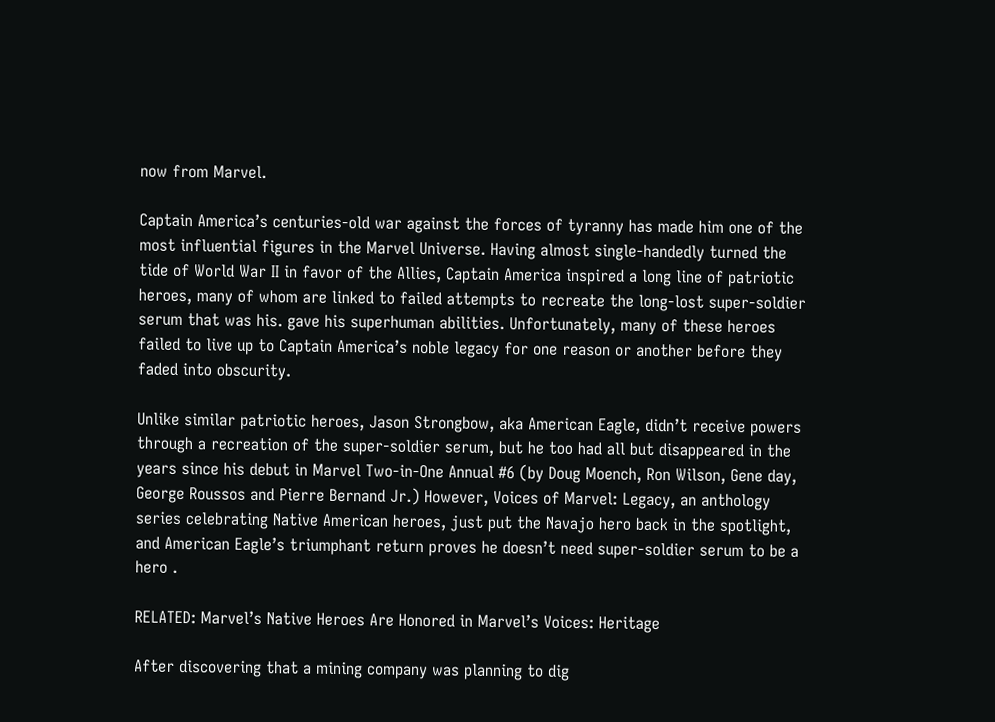now from Marvel.

Captain America’s centuries-old war against the forces of tyranny has made him one of the most influential figures in the Marvel Universe. Having almost single-handedly turned the tide of World War II in favor of the Allies, Captain America inspired a long line of patriotic heroes, many of whom are linked to failed attempts to recreate the long-lost super-soldier serum that was his. gave his superhuman abilities. Unfortunately, many of these heroes failed to live up to Captain America’s noble legacy for one reason or another before they faded into obscurity.

Unlike similar patriotic heroes, Jason Strongbow, aka American Eagle, didn’t receive powers through a recreation of the super-soldier serum, but he too had all but disappeared in the years since his debut in Marvel Two-in-One Annual #6 (by Doug Moench, Ron Wilson, Gene day, George Roussos and Pierre Bernand Jr.) However, Voices of Marvel: Legacy, an anthology series celebrating Native American heroes, just put the Navajo hero back in the spotlight, and American Eagle’s triumphant return proves he doesn’t need super-soldier serum to be a hero .

RELATED: Marvel’s Native Heroes Are Honored in Marvel’s Voices: Heritage

After discovering that a mining company was planning to dig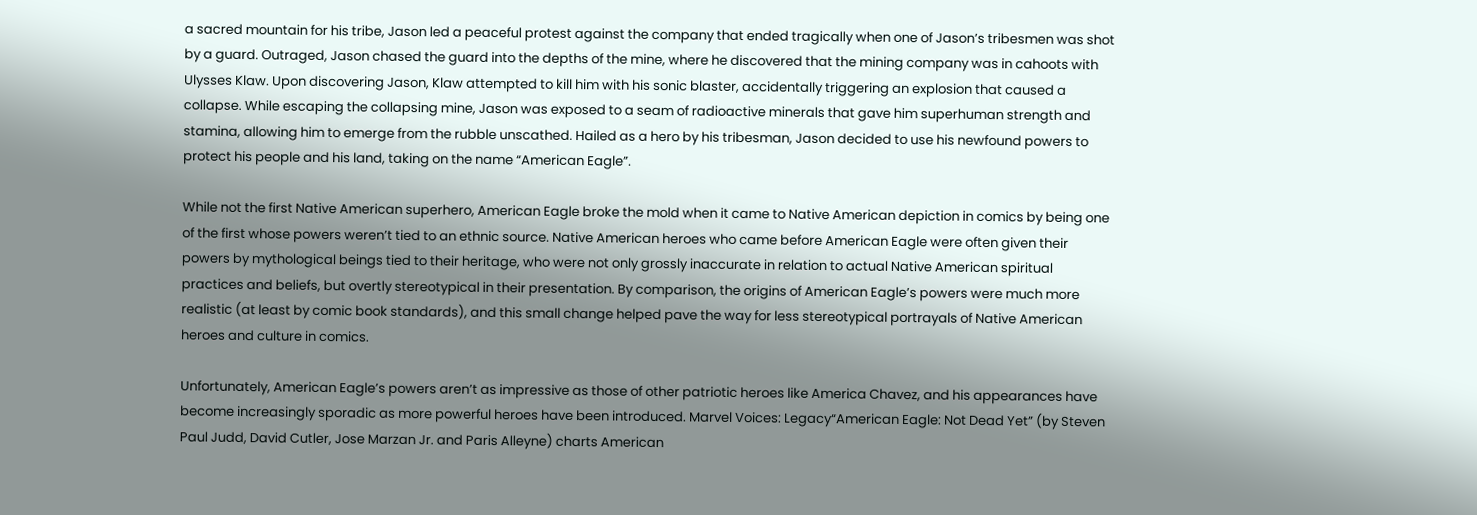a sacred mountain for his tribe, Jason led a peaceful protest against the company that ended tragically when one of Jason’s tribesmen was shot by a guard. Outraged, Jason chased the guard into the depths of the mine, where he discovered that the mining company was in cahoots with Ulysses Klaw. Upon discovering Jason, Klaw attempted to kill him with his sonic blaster, accidentally triggering an explosion that caused a collapse. While escaping the collapsing mine, Jason was exposed to a seam of radioactive minerals that gave him superhuman strength and stamina, allowing him to emerge from the rubble unscathed. Hailed as a hero by his tribesman, Jason decided to use his newfound powers to protect his people and his land, taking on the name “American Eagle”.

While not the first Native American superhero, American Eagle broke the mold when it came to Native American depiction in comics by being one of the first whose powers weren’t tied to an ethnic source. Native American heroes who came before American Eagle were often given their powers by mythological beings tied to their heritage, who were not only grossly inaccurate in relation to actual Native American spiritual practices and beliefs, but overtly stereotypical in their presentation. By comparison, the origins of American Eagle’s powers were much more realistic (at least by comic book standards), and this small change helped pave the way for less stereotypical portrayals of Native American heroes and culture in comics.

Unfortunately, American Eagle’s powers aren’t as impressive as those of other patriotic heroes like America Chavez, and his appearances have become increasingly sporadic as more powerful heroes have been introduced. Marvel Voices: Legacy“American Eagle: Not Dead Yet” (by Steven Paul Judd, David Cutler, Jose Marzan Jr. and Paris Alleyne) charts American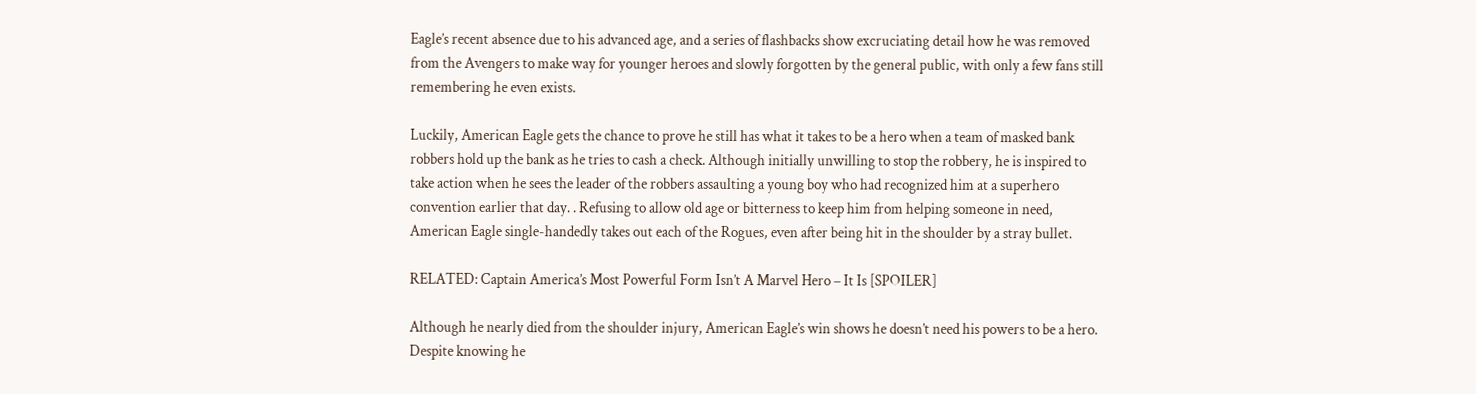Eagle’s recent absence due to his advanced age, and a series of flashbacks show excruciating detail how he was removed from the Avengers to make way for younger heroes and slowly forgotten by the general public, with only a few fans still remembering he even exists.

Luckily, American Eagle gets the chance to prove he still has what it takes to be a hero when a team of masked bank robbers hold up the bank as he tries to cash a check. Although initially unwilling to stop the robbery, he is inspired to take action when he sees the leader of the robbers assaulting a young boy who had recognized him at a superhero convention earlier that day. . Refusing to allow old age or bitterness to keep him from helping someone in need, American Eagle single-handedly takes out each of the Rogues, even after being hit in the shoulder by a stray bullet.

RELATED: Captain America’s Most Powerful Form Isn’t A Marvel Hero – It Is [SPOILER]

Although he nearly died from the shoulder injury, American Eagle’s win shows he doesn’t need his powers to be a hero. Despite knowing he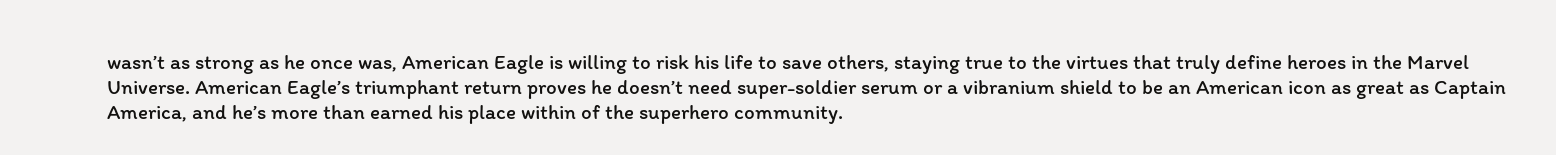wasn’t as strong as he once was, American Eagle is willing to risk his life to save others, staying true to the virtues that truly define heroes in the Marvel Universe. American Eagle’s triumphant return proves he doesn’t need super-soldier serum or a vibranium shield to be an American icon as great as Captain America, and he’s more than earned his place within of the superhero community.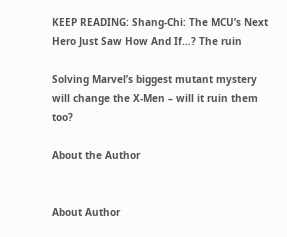KEEP READING: Shang-Chi: The MCU’s Next Hero Just Saw How And If…? The ruin

Solving Marvel’s biggest mutant mystery will change the X-Men – will it ruin them too?

About the Author


About Author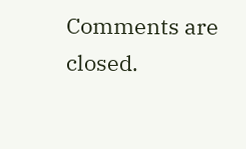Comments are closed.